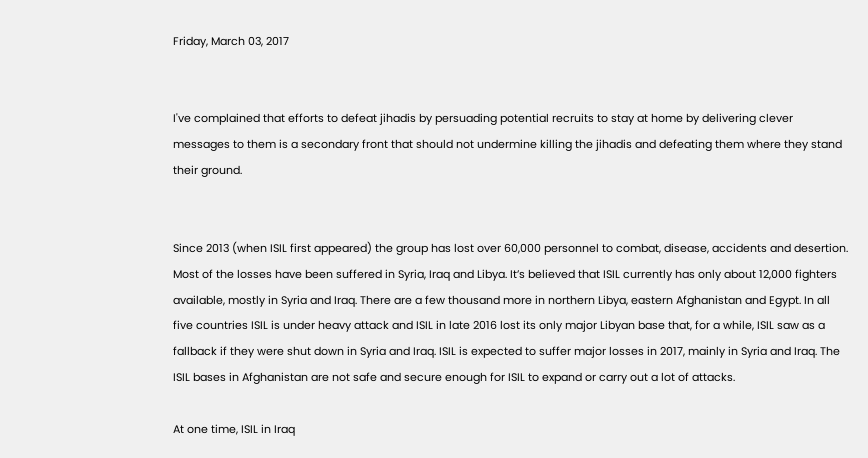Friday, March 03, 2017


I've complained that efforts to defeat jihadis by persuading potential recruits to stay at home by delivering clever messages to them is a secondary front that should not undermine killing the jihadis and defeating them where they stand their ground.


Since 2013 (when ISIL first appeared) the group has lost over 60,000 personnel to combat, disease, accidents and desertion. Most of the losses have been suffered in Syria, Iraq and Libya. It’s believed that ISIL currently has only about 12,000 fighters available, mostly in Syria and Iraq. There are a few thousand more in northern Libya, eastern Afghanistan and Egypt. In all five countries ISIL is under heavy attack and ISIL in late 2016 lost its only major Libyan base that, for a while, ISIL saw as a fallback if they were shut down in Syria and Iraq. ISIL is expected to suffer major losses in 2017, mainly in Syria and Iraq. The ISIL bases in Afghanistan are not safe and secure enough for ISIL to expand or carry out a lot of attacks.

At one time, ISIL in Iraq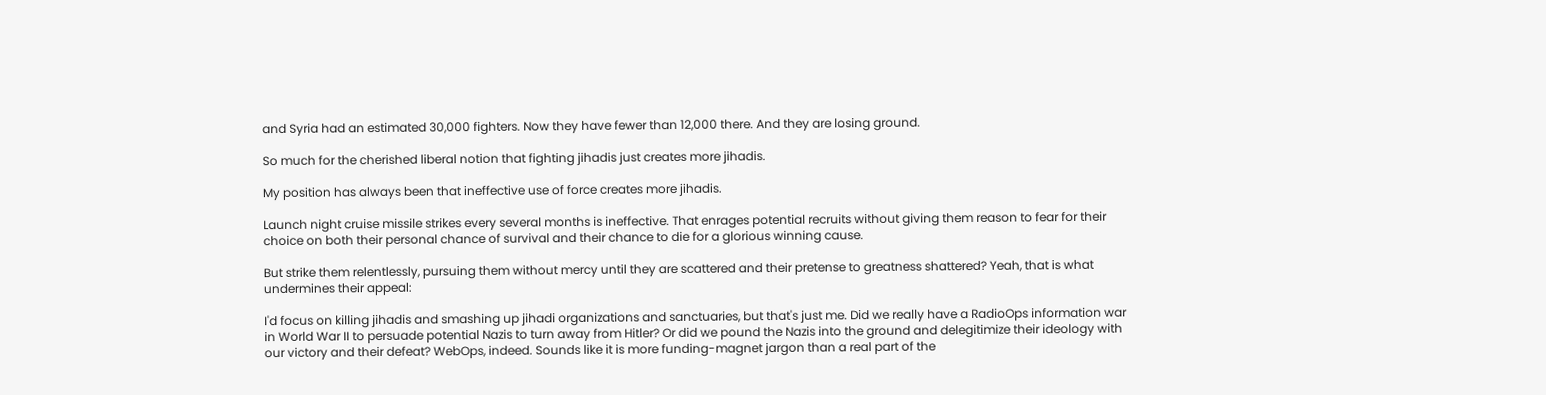and Syria had an estimated 30,000 fighters. Now they have fewer than 12,000 there. And they are losing ground.

So much for the cherished liberal notion that fighting jihadis just creates more jihadis.

My position has always been that ineffective use of force creates more jihadis.

Launch night cruise missile strikes every several months is ineffective. That enrages potential recruits without giving them reason to fear for their choice on both their personal chance of survival and their chance to die for a glorious winning cause.

But strike them relentlessly, pursuing them without mercy until they are scattered and their pretense to greatness shattered? Yeah, that is what undermines their appeal:

I'd focus on killing jihadis and smashing up jihadi organizations and sanctuaries, but that's just me. Did we really have a RadioOps information war in World War II to persuade potential Nazis to turn away from Hitler? Or did we pound the Nazis into the ground and delegitimize their ideology with our victory and their defeat? WebOps, indeed. Sounds like it is more funding-magnet jargon than a real part of the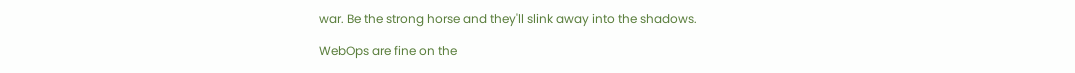war. Be the strong horse and they'll slink away into the shadows.

WebOps are fine on the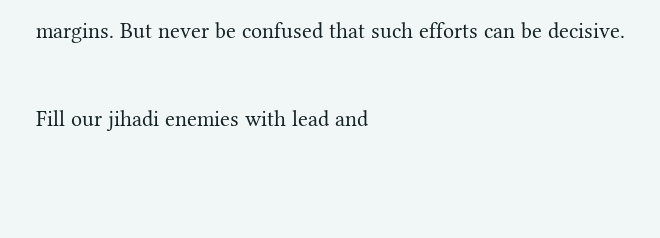margins. But never be confused that such efforts can be decisive.

Fill our jihadi enemies with lead and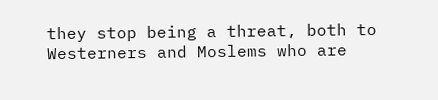they stop being a threat, both to Westerners and Moslems who are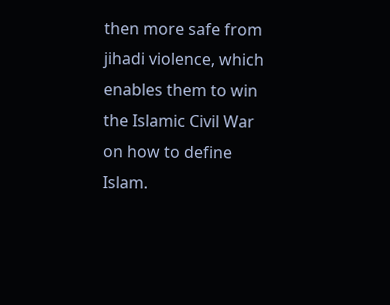then more safe from jihadi violence, which enables them to win the Islamic Civil War on how to define Islam.